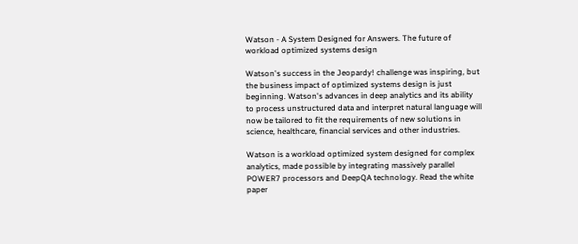Watson - A System Designed for Answers. The future of workload optimized systems design

Watson's success in the Jeopardy! challenge was inspiring, but the business impact of optimized systems design is just beginning. Watson's advances in deep analytics and its ability to process unstructured data and interpret natural language will now be tailored to fit the requirements of new solutions in science, healthcare, financial services and other industries.

Watson is a workload optimized system designed for complex analytics, made possible by integrating massively parallel POWER7 processors and DeepQA technology. Read the white paper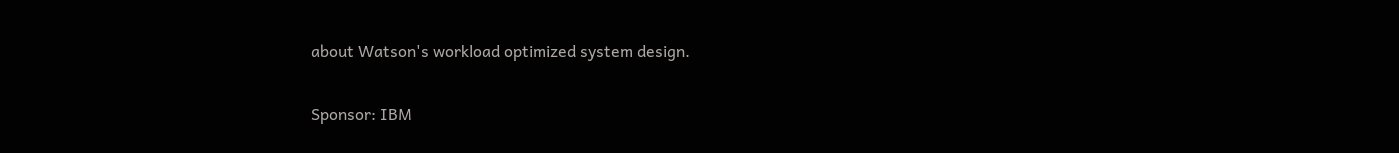about Watson's workload optimized system design.

Sponsor: IBM